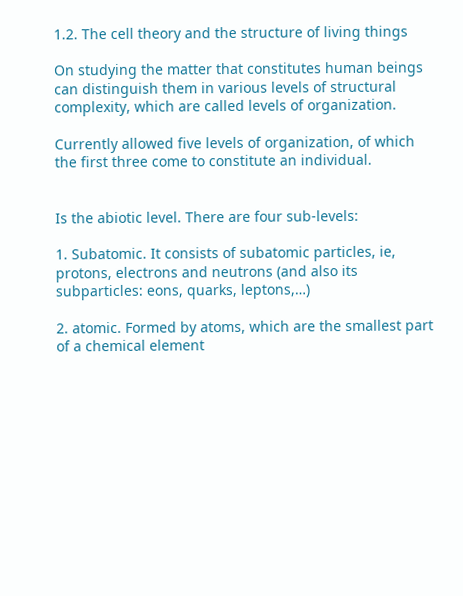1.2. The cell theory and the structure of living things

On studying the matter that constitutes human beings can distinguish them in various levels of structural complexity, which are called levels of organization.

Currently allowed five levels of organization, of which the first three come to constitute an individual.


Is the abiotic level. There are four sub-levels:

1. Subatomic. It consists of subatomic particles, ie, protons, electrons and neutrons (and also its subparticles: eons, quarks, leptons,…)

2. atomic. Formed by atoms, which are the smallest part of a chemical element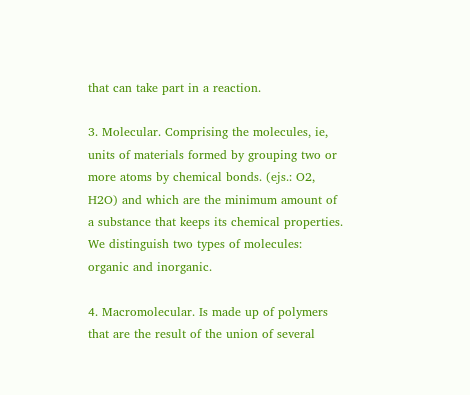that can take part in a reaction.

3. Molecular. Comprising the molecules, ie, units of materials formed by grouping two or more atoms by chemical bonds. (ejs.: O2, H2O) and which are the minimum amount of a substance that keeps its chemical properties. We distinguish two types of molecules: organic and inorganic.

4. Macromolecular. Is made up of polymers that are the result of the union of several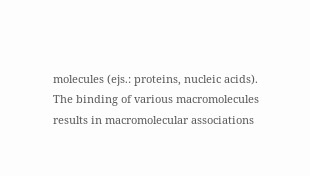molecules (ejs.: proteins, nucleic acids). The binding of various macromolecules results in macromolecular associations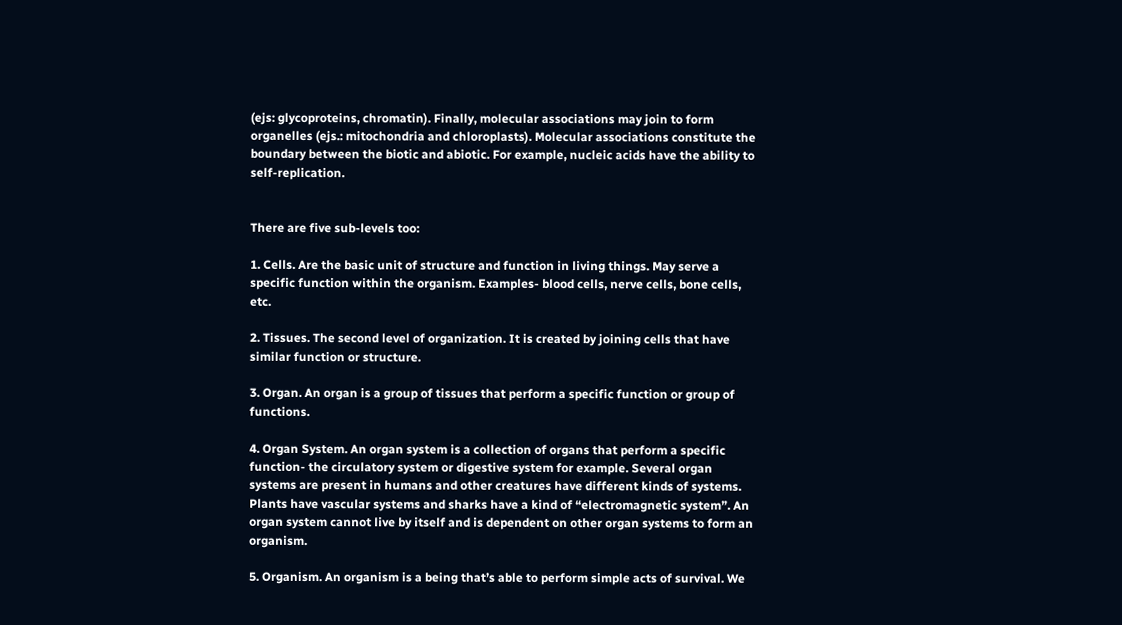(ejs: glycoproteins, chromatin). Finally, molecular associations may join to form organelles (ejs.: mitochondria and chloroplasts). Molecular associations constitute the boundary between the biotic and abiotic. For example, nucleic acids have the ability to self-replication.


There are five sub-levels too:

1. Cells. Are the basic unit of structure and function in living things. May serve a specific function within the organism. Examples- blood cells, nerve cells, bone cells, etc.

2. Tissues. The second level of organization. It is created by joining cells that have similar function or structure.

3. Organ. An organ is a group of tissues that perform a specific function or group of functions.

4. Organ System. An organ system is a collection of organs that perform a specific function- the circulatory system or digestive system for example. Several organ systems are present in humans and other creatures have different kinds of systems. Plants have vascular systems and sharks have a kind of “electromagnetic system”. An organ system cannot live by itself and is dependent on other organ systems to form an organism.

5. Organism. An organism is a being that’s able to perform simple acts of survival. We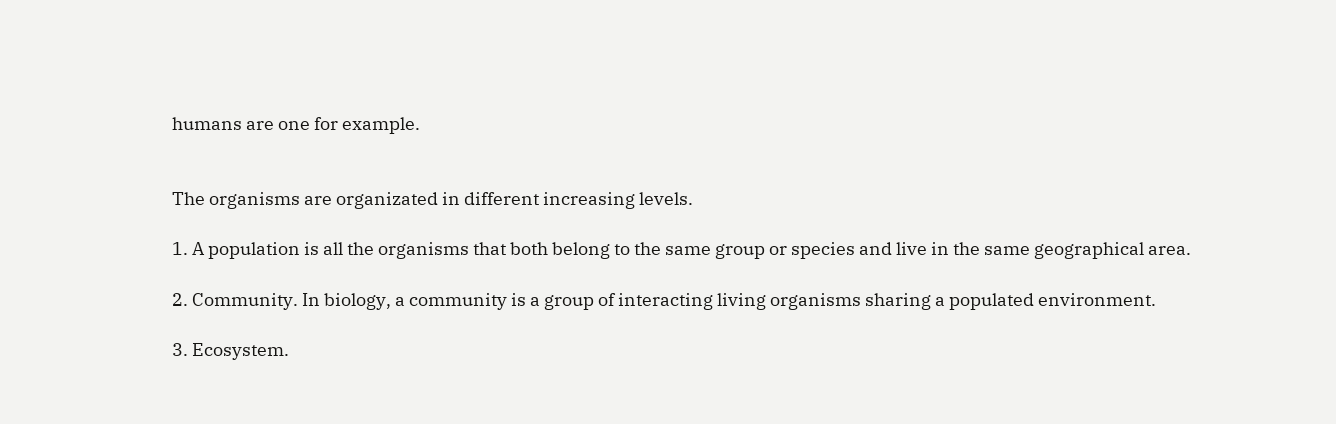humans are one for example.


The organisms are organizated in different increasing levels.

1. A population is all the organisms that both belong to the same group or species and live in the same geographical area.

2. Community. In biology, a community is a group of interacting living organisms sharing a populated environment.

3. Ecosystem.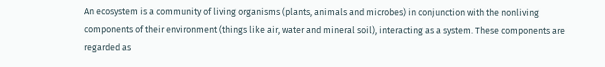An ecosystem is a community of living organisms (plants, animals and microbes) in conjunction with the nonliving components of their environment (things like air, water and mineral soil), interacting as a system. These components are regarded as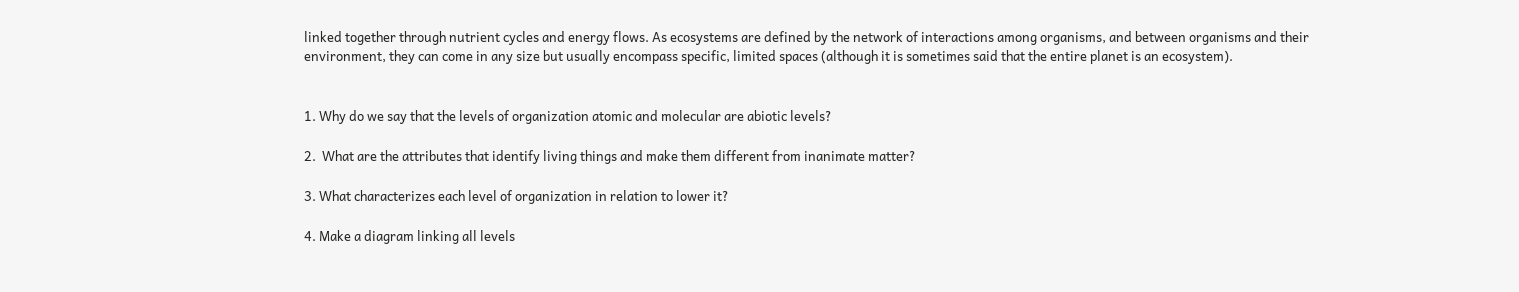linked together through nutrient cycles and energy flows. As ecosystems are defined by the network of interactions among organisms, and between organisms and their environment, they can come in any size but usually encompass specific, limited spaces (although it is sometimes said that the entire planet is an ecosystem).


1. Why do we say that the levels of organization atomic and molecular are abiotic levels?

2.  What are the attributes that identify living things and make them different from inanimate matter?

3. What characterizes each level of organization in relation to lower it?

4. Make a diagram linking all levels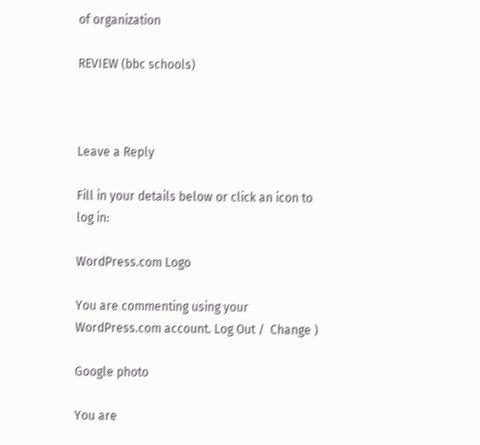of organization

REVIEW (bbc schools)



Leave a Reply

Fill in your details below or click an icon to log in:

WordPress.com Logo

You are commenting using your WordPress.com account. Log Out /  Change )

Google photo

You are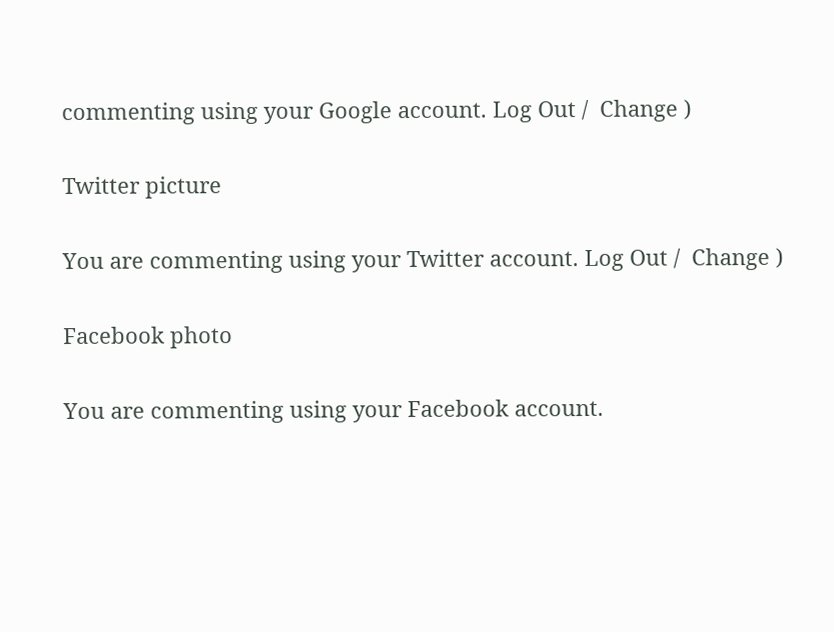commenting using your Google account. Log Out /  Change )

Twitter picture

You are commenting using your Twitter account. Log Out /  Change )

Facebook photo

You are commenting using your Facebook account.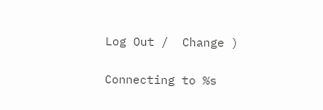Log Out /  Change )

Connecting to %s